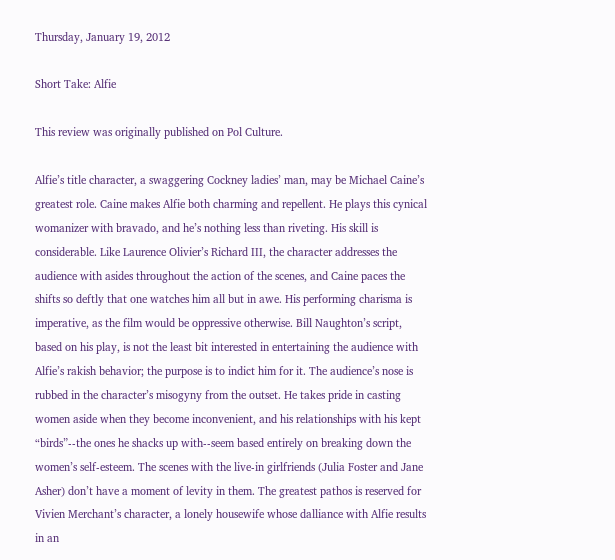Thursday, January 19, 2012

Short Take: Alfie

This review was originally published on Pol Culture.

Alfie’s title character, a swaggering Cockney ladies’ man, may be Michael Caine’s greatest role. Caine makes Alfie both charming and repellent. He plays this cynical womanizer with bravado, and he’s nothing less than riveting. His skill is considerable. Like Laurence Olivier’s Richard III, the character addresses the audience with asides throughout the action of the scenes, and Caine paces the shifts so deftly that one watches him all but in awe. His performing charisma is imperative, as the film would be oppressive otherwise. Bill Naughton’s script, based on his play, is not the least bit interested in entertaining the audience with Alfie’s rakish behavior; the purpose is to indict him for it. The audience’s nose is rubbed in the character’s misogyny from the outset. He takes pride in casting women aside when they become inconvenient, and his relationships with his kept “birds”--the ones he shacks up with--seem based entirely on breaking down the women’s self-esteem. The scenes with the live-in girlfriends (Julia Foster and Jane Asher) don’t have a moment of levity in them. The greatest pathos is reserved for Vivien Merchant’s character, a lonely housewife whose dalliance with Alfie results in an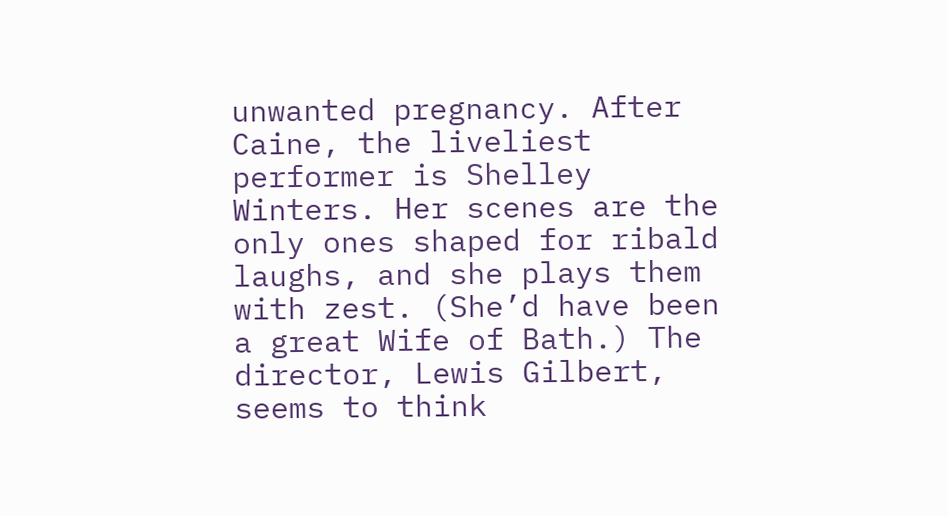unwanted pregnancy. After Caine, the liveliest performer is Shelley Winters. Her scenes are the only ones shaped for ribald laughs, and she plays them with zest. (She’d have been a great Wife of Bath.) The director, Lewis Gilbert, seems to think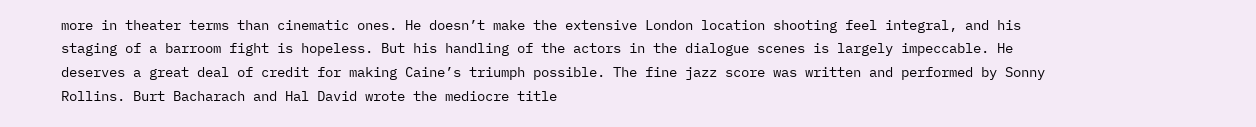more in theater terms than cinematic ones. He doesn’t make the extensive London location shooting feel integral, and his staging of a barroom fight is hopeless. But his handling of the actors in the dialogue scenes is largely impeccable. He deserves a great deal of credit for making Caine’s triumph possible. The fine jazz score was written and performed by Sonny Rollins. Burt Bacharach and Hal David wrote the mediocre title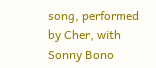song, performed by Cher, with Sonny Bono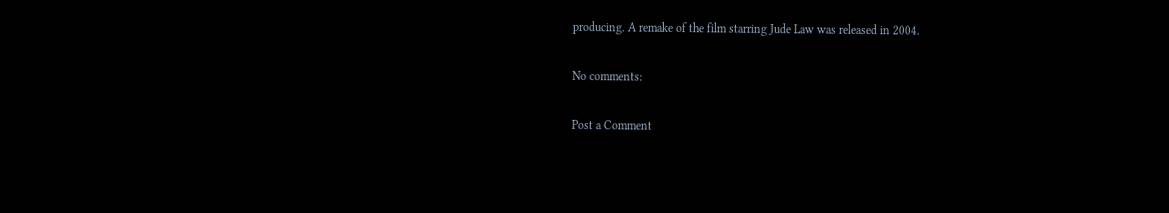producing. A remake of the film starring Jude Law was released in 2004.

No comments:

Post a Comment